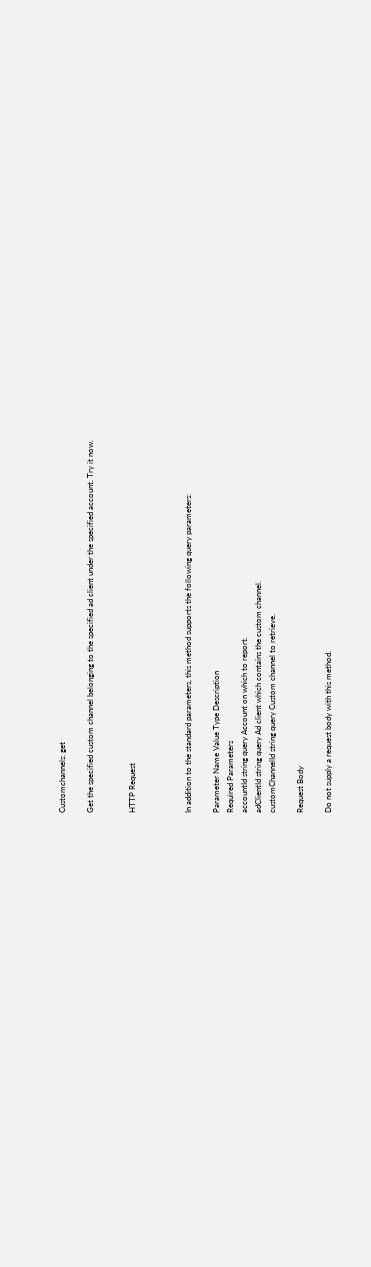Customchannels: get

Get the specified custom channel belonging to the specified ad client under the specified account. Try it now.


HTTP Request



In addition to the standard parameters, this method supports the following query parameters:

Parameter Name Value Type Description
Required Parameters
accountId string query Account on which to report.
adClientId string query Ad client which contains the custom channel.
customChannelId string query Custom channel to retrieve.

Request Body

Do not supply a request body with this method.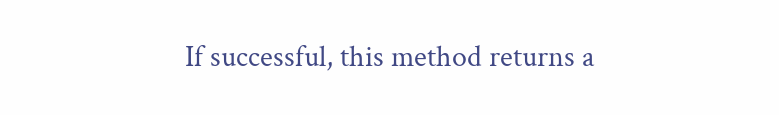If successful, this method returns a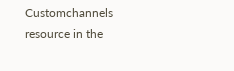Customchannels resource in the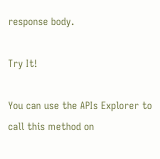response body.

Try It!

You can use the APIs Explorer to call this method on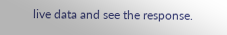live data and see the response.